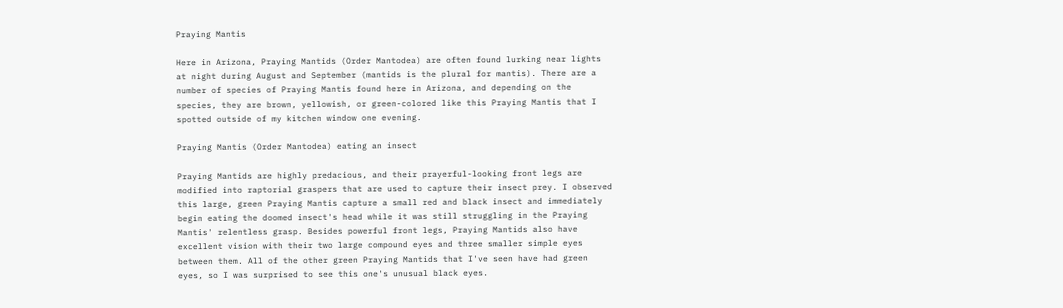Praying Mantis

Here in Arizona, Praying Mantids (Order Mantodea) are often found lurking near lights at night during August and September (mantids is the plural for mantis). There are a number of species of Praying Mantis found here in Arizona, and depending on the species, they are brown, yellowish, or green-colored like this Praying Mantis that I spotted outside of my kitchen window one evening.

Praying Mantis (Order Mantodea) eating an insect

Praying Mantids are highly predacious, and their prayerful-looking front legs are modified into raptorial graspers that are used to capture their insect prey. I observed this large, green Praying Mantis capture a small red and black insect and immediately begin eating the doomed insect's head while it was still struggling in the Praying Mantis' relentless grasp. Besides powerful front legs, Praying Mantids also have excellent vision with their two large compound eyes and three smaller simple eyes between them. All of the other green Praying Mantids that I've seen have had green eyes, so I was surprised to see this one's unusual black eyes.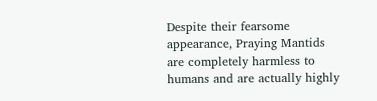Despite their fearsome appearance, Praying Mantids are completely harmless to humans and are actually highly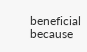beneficial because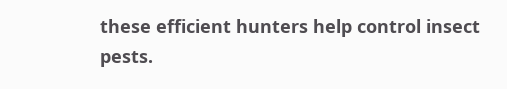these efficient hunters help control insect pests.